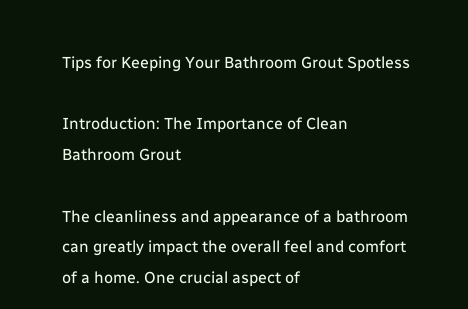Tips for Keeping Your Bathroom Grout Spotless

Introduction: The Importance of Clean Bathroom Grout

The cleanliness and appearance of a bathroom can greatly impact the overall feel and comfort of a home. One crucial aspect of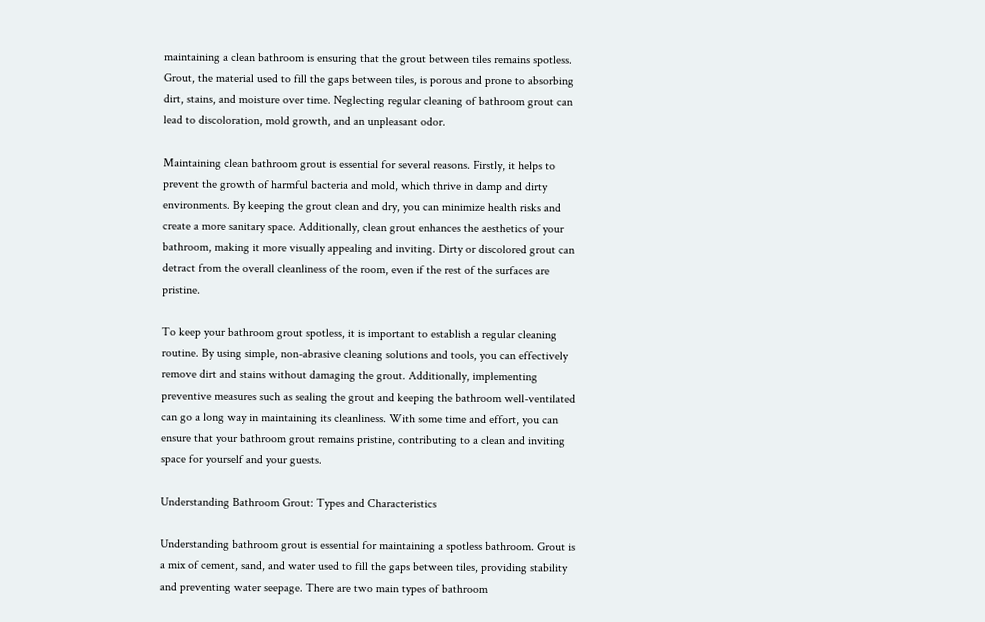maintaining a clean bathroom is ensuring that the grout between tiles remains spotless. Grout, the material used to fill the gaps between tiles, is porous and prone to absorbing dirt, stains, and moisture over time. Neglecting regular cleaning of bathroom grout can lead to discoloration, mold growth, and an unpleasant odor.

Maintaining clean bathroom grout is essential for several reasons. Firstly, it helps to prevent the growth of harmful bacteria and mold, which thrive in damp and dirty environments. By keeping the grout clean and dry, you can minimize health risks and create a more sanitary space. Additionally, clean grout enhances the aesthetics of your bathroom, making it more visually appealing and inviting. Dirty or discolored grout can detract from the overall cleanliness of the room, even if the rest of the surfaces are pristine.

To keep your bathroom grout spotless, it is important to establish a regular cleaning routine. By using simple, non-abrasive cleaning solutions and tools, you can effectively remove dirt and stains without damaging the grout. Additionally, implementing preventive measures such as sealing the grout and keeping the bathroom well-ventilated can go a long way in maintaining its cleanliness. With some time and effort, you can ensure that your bathroom grout remains pristine, contributing to a clean and inviting space for yourself and your guests.

Understanding Bathroom Grout: Types and Characteristics

Understanding bathroom grout is essential for maintaining a spotless bathroom. Grout is a mix of cement, sand, and water used to fill the gaps between tiles, providing stability and preventing water seepage. There are two main types of bathroom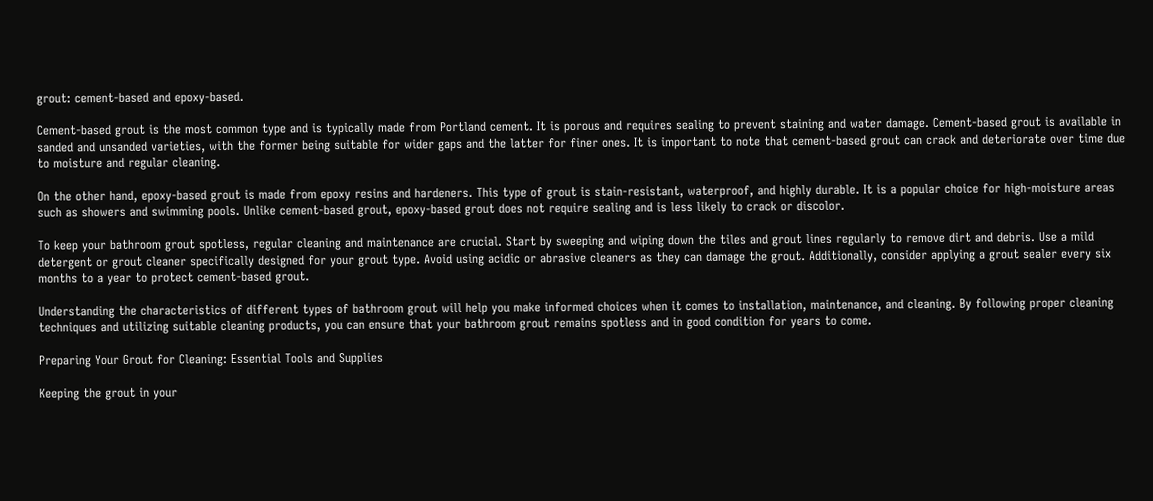grout: cement-based and epoxy-based.

Cement-based grout is the most common type and is typically made from Portland cement. It is porous and requires sealing to prevent staining and water damage. Cement-based grout is available in sanded and unsanded varieties, with the former being suitable for wider gaps and the latter for finer ones. It is important to note that cement-based grout can crack and deteriorate over time due to moisture and regular cleaning.

On the other hand, epoxy-based grout is made from epoxy resins and hardeners. This type of grout is stain-resistant, waterproof, and highly durable. It is a popular choice for high-moisture areas such as showers and swimming pools. Unlike cement-based grout, epoxy-based grout does not require sealing and is less likely to crack or discolor.

To keep your bathroom grout spotless, regular cleaning and maintenance are crucial. Start by sweeping and wiping down the tiles and grout lines regularly to remove dirt and debris. Use a mild detergent or grout cleaner specifically designed for your grout type. Avoid using acidic or abrasive cleaners as they can damage the grout. Additionally, consider applying a grout sealer every six months to a year to protect cement-based grout.

Understanding the characteristics of different types of bathroom grout will help you make informed choices when it comes to installation, maintenance, and cleaning. By following proper cleaning techniques and utilizing suitable cleaning products, you can ensure that your bathroom grout remains spotless and in good condition for years to come.

Preparing Your Grout for Cleaning: Essential Tools and Supplies

Keeping the grout in your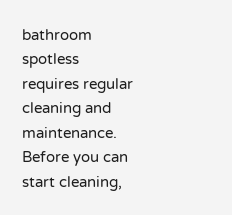bathroom spotless requires regular cleaning and maintenance. Before you can start cleaning,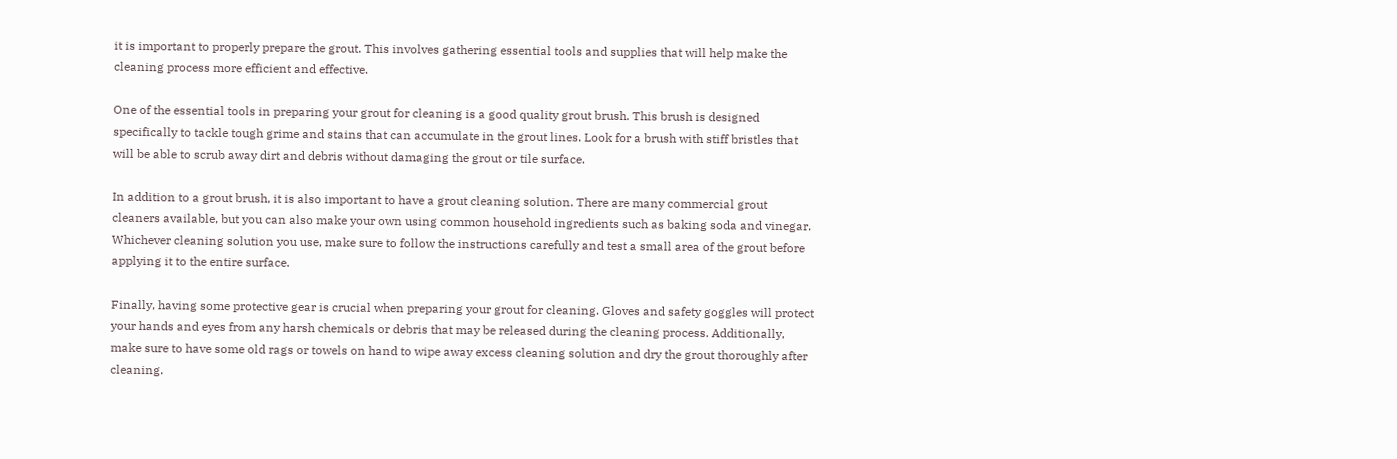it is important to properly prepare the grout. This involves gathering essential tools and supplies that will help make the cleaning process more efficient and effective.

One of the essential tools in preparing your grout for cleaning is a good quality grout brush. This brush is designed specifically to tackle tough grime and stains that can accumulate in the grout lines. Look for a brush with stiff bristles that will be able to scrub away dirt and debris without damaging the grout or tile surface.

In addition to a grout brush, it is also important to have a grout cleaning solution. There are many commercial grout cleaners available, but you can also make your own using common household ingredients such as baking soda and vinegar. Whichever cleaning solution you use, make sure to follow the instructions carefully and test a small area of the grout before applying it to the entire surface.

Finally, having some protective gear is crucial when preparing your grout for cleaning. Gloves and safety goggles will protect your hands and eyes from any harsh chemicals or debris that may be released during the cleaning process. Additionally, make sure to have some old rags or towels on hand to wipe away excess cleaning solution and dry the grout thoroughly after cleaning.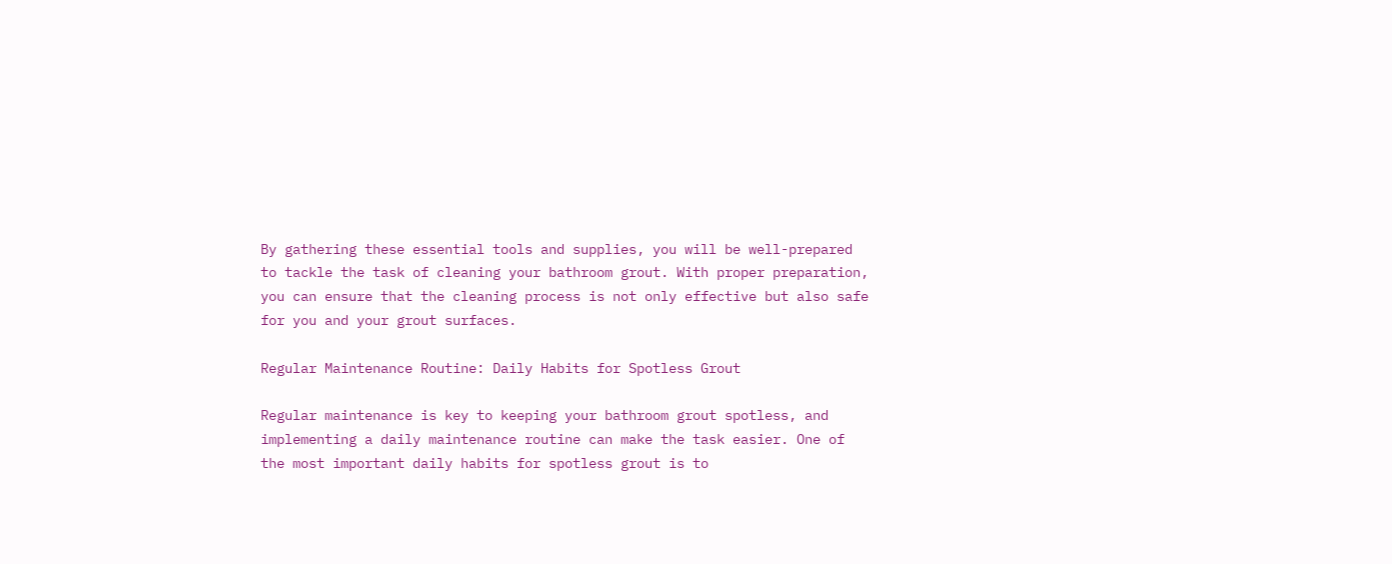By gathering these essential tools and supplies, you will be well-prepared to tackle the task of cleaning your bathroom grout. With proper preparation, you can ensure that the cleaning process is not only effective but also safe for you and your grout surfaces.

Regular Maintenance Routine: Daily Habits for Spotless Grout

Regular maintenance is key to keeping your bathroom grout spotless, and implementing a daily maintenance routine can make the task easier. One of the most important daily habits for spotless grout is to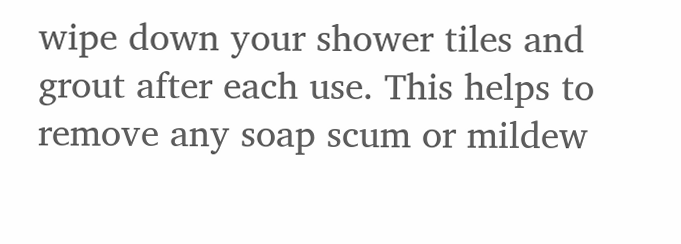wipe down your shower tiles and grout after each use. This helps to remove any soap scum or mildew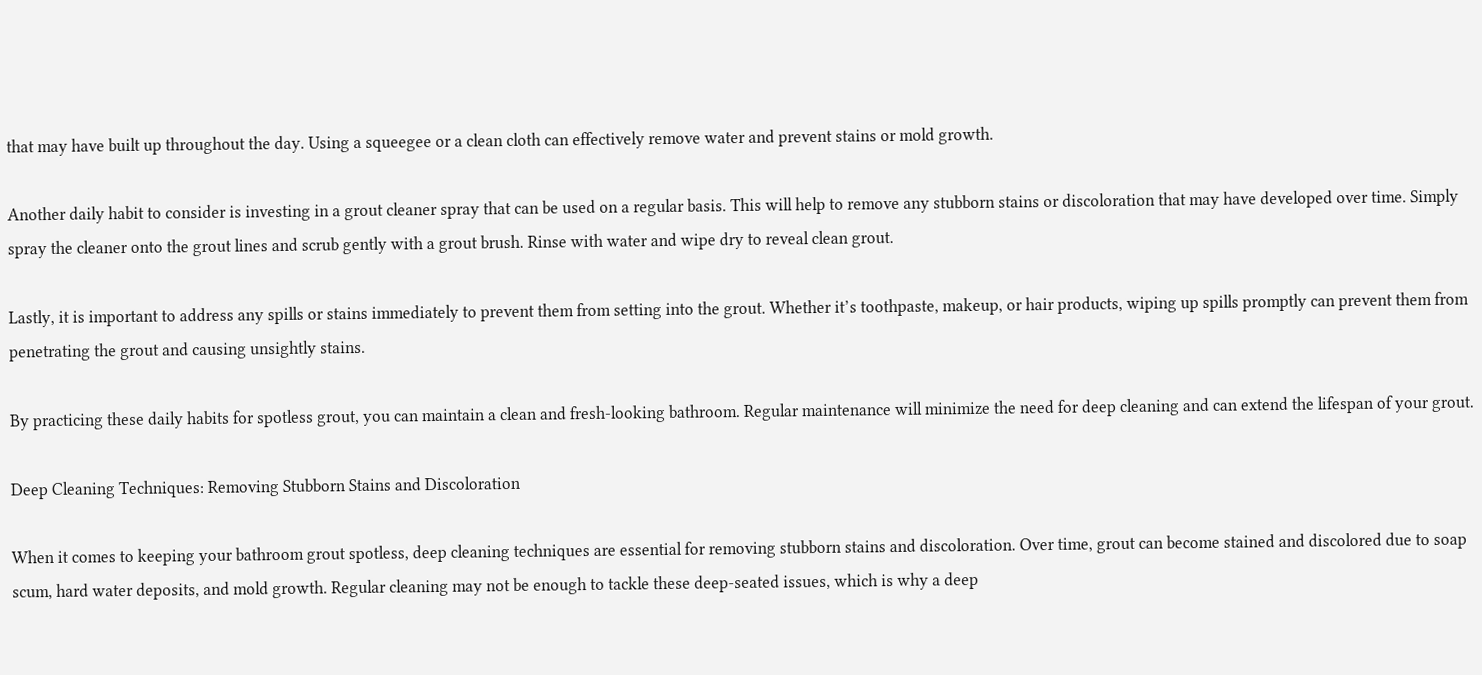that may have built up throughout the day. Using a squeegee or a clean cloth can effectively remove water and prevent stains or mold growth.

Another daily habit to consider is investing in a grout cleaner spray that can be used on a regular basis. This will help to remove any stubborn stains or discoloration that may have developed over time. Simply spray the cleaner onto the grout lines and scrub gently with a grout brush. Rinse with water and wipe dry to reveal clean grout.

Lastly, it is important to address any spills or stains immediately to prevent them from setting into the grout. Whether it’s toothpaste, makeup, or hair products, wiping up spills promptly can prevent them from penetrating the grout and causing unsightly stains.

By practicing these daily habits for spotless grout, you can maintain a clean and fresh-looking bathroom. Regular maintenance will minimize the need for deep cleaning and can extend the lifespan of your grout.

Deep Cleaning Techniques: Removing Stubborn Stains and Discoloration

When it comes to keeping your bathroom grout spotless, deep cleaning techniques are essential for removing stubborn stains and discoloration. Over time, grout can become stained and discolored due to soap scum, hard water deposits, and mold growth. Regular cleaning may not be enough to tackle these deep-seated issues, which is why a deep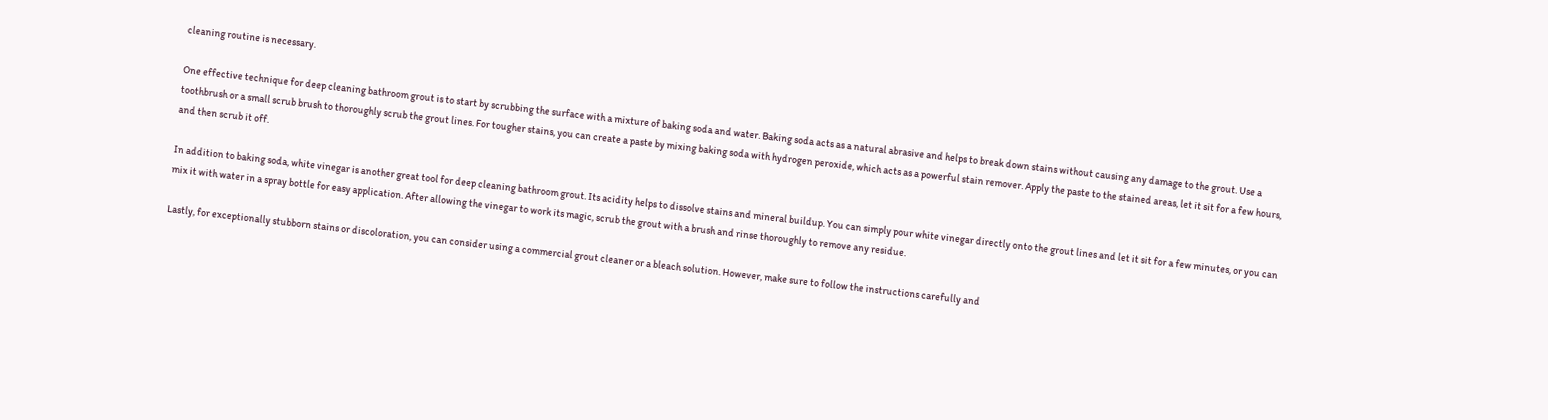cleaning routine is necessary.

One effective technique for deep cleaning bathroom grout is to start by scrubbing the surface with a mixture of baking soda and water. Baking soda acts as a natural abrasive and helps to break down stains without causing any damage to the grout. Use a toothbrush or a small scrub brush to thoroughly scrub the grout lines. For tougher stains, you can create a paste by mixing baking soda with hydrogen peroxide, which acts as a powerful stain remover. Apply the paste to the stained areas, let it sit for a few hours, and then scrub it off.

In addition to baking soda, white vinegar is another great tool for deep cleaning bathroom grout. Its acidity helps to dissolve stains and mineral buildup. You can simply pour white vinegar directly onto the grout lines and let it sit for a few minutes, or you can mix it with water in a spray bottle for easy application. After allowing the vinegar to work its magic, scrub the grout with a brush and rinse thoroughly to remove any residue.

Lastly, for exceptionally stubborn stains or discoloration, you can consider using a commercial grout cleaner or a bleach solution. However, make sure to follow the instructions carefully and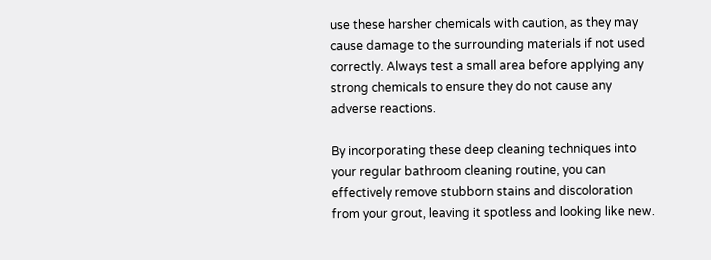use these harsher chemicals with caution, as they may cause damage to the surrounding materials if not used correctly. Always test a small area before applying any strong chemicals to ensure they do not cause any adverse reactions.

By incorporating these deep cleaning techniques into your regular bathroom cleaning routine, you can effectively remove stubborn stains and discoloration from your grout, leaving it spotless and looking like new.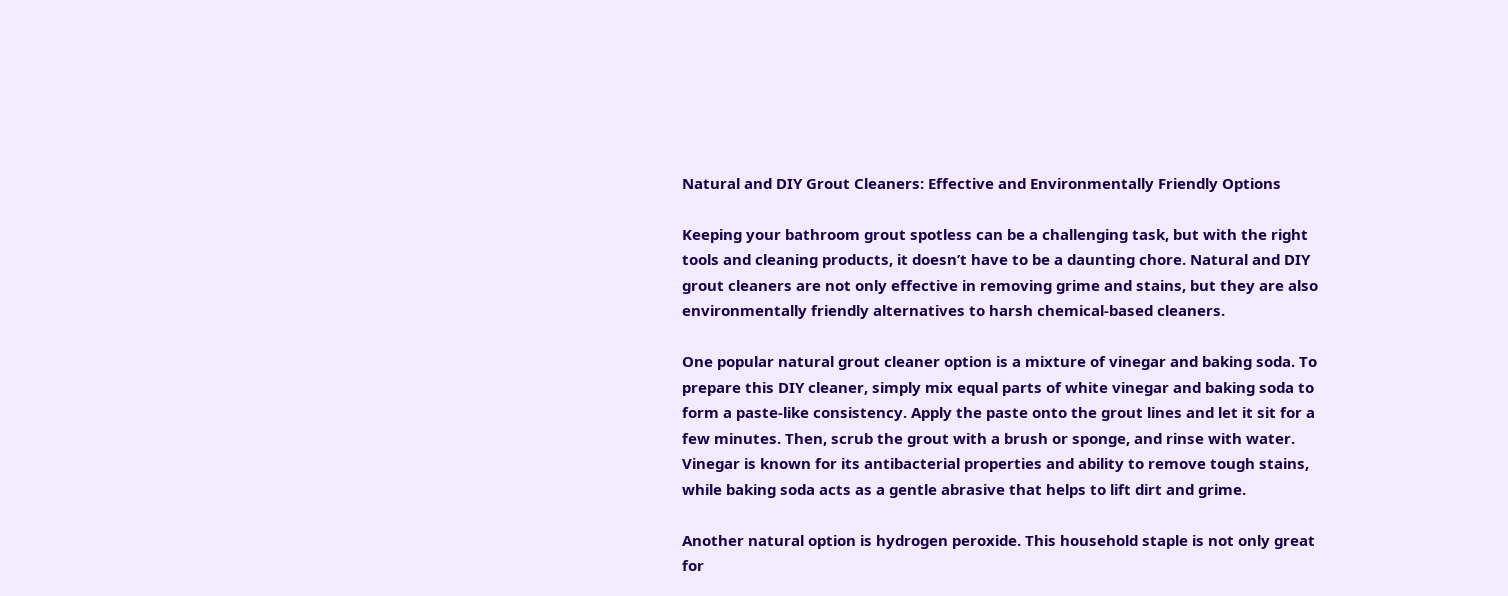Natural and DIY Grout Cleaners: Effective and Environmentally Friendly Options

Keeping your bathroom grout spotless can be a challenging task, but with the right tools and cleaning products, it doesn’t have to be a daunting chore. Natural and DIY grout cleaners are not only effective in removing grime and stains, but they are also environmentally friendly alternatives to harsh chemical-based cleaners.

One popular natural grout cleaner option is a mixture of vinegar and baking soda. To prepare this DIY cleaner, simply mix equal parts of white vinegar and baking soda to form a paste-like consistency. Apply the paste onto the grout lines and let it sit for a few minutes. Then, scrub the grout with a brush or sponge, and rinse with water. Vinegar is known for its antibacterial properties and ability to remove tough stains, while baking soda acts as a gentle abrasive that helps to lift dirt and grime.

Another natural option is hydrogen peroxide. This household staple is not only great for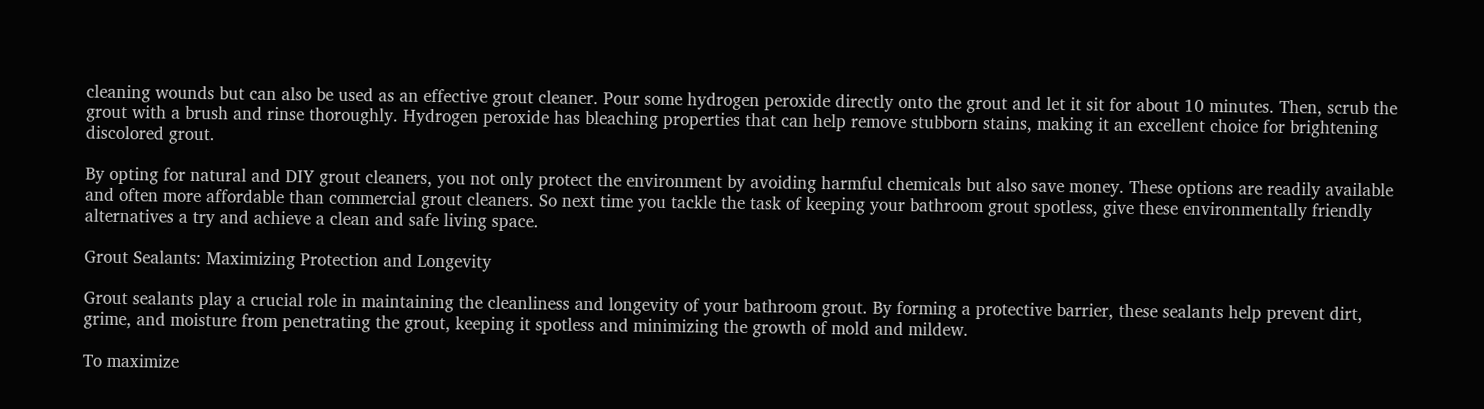cleaning wounds but can also be used as an effective grout cleaner. Pour some hydrogen peroxide directly onto the grout and let it sit for about 10 minutes. Then, scrub the grout with a brush and rinse thoroughly. Hydrogen peroxide has bleaching properties that can help remove stubborn stains, making it an excellent choice for brightening discolored grout.

By opting for natural and DIY grout cleaners, you not only protect the environment by avoiding harmful chemicals but also save money. These options are readily available and often more affordable than commercial grout cleaners. So next time you tackle the task of keeping your bathroom grout spotless, give these environmentally friendly alternatives a try and achieve a clean and safe living space.

Grout Sealants: Maximizing Protection and Longevity

Grout sealants play a crucial role in maintaining the cleanliness and longevity of your bathroom grout. By forming a protective barrier, these sealants help prevent dirt, grime, and moisture from penetrating the grout, keeping it spotless and minimizing the growth of mold and mildew.

To maximize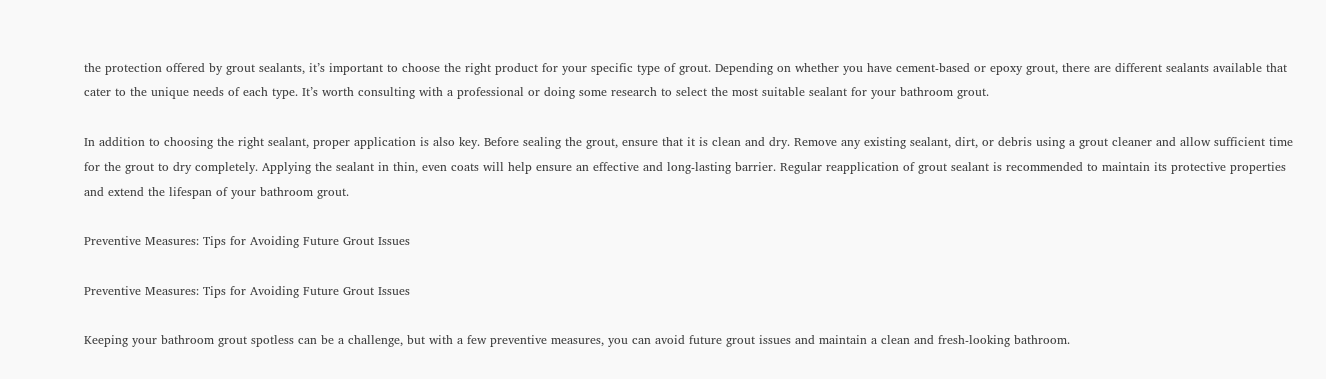the protection offered by grout sealants, it’s important to choose the right product for your specific type of grout. Depending on whether you have cement-based or epoxy grout, there are different sealants available that cater to the unique needs of each type. It’s worth consulting with a professional or doing some research to select the most suitable sealant for your bathroom grout.

In addition to choosing the right sealant, proper application is also key. Before sealing the grout, ensure that it is clean and dry. Remove any existing sealant, dirt, or debris using a grout cleaner and allow sufficient time for the grout to dry completely. Applying the sealant in thin, even coats will help ensure an effective and long-lasting barrier. Regular reapplication of grout sealant is recommended to maintain its protective properties and extend the lifespan of your bathroom grout.

Preventive Measures: Tips for Avoiding Future Grout Issues

Preventive Measures: Tips for Avoiding Future Grout Issues

Keeping your bathroom grout spotless can be a challenge, but with a few preventive measures, you can avoid future grout issues and maintain a clean and fresh-looking bathroom.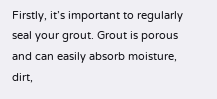Firstly, it’s important to regularly seal your grout. Grout is porous and can easily absorb moisture, dirt,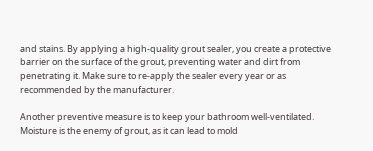and stains. By applying a high-quality grout sealer, you create a protective barrier on the surface of the grout, preventing water and dirt from penetrating it. Make sure to re-apply the sealer every year or as recommended by the manufacturer.

Another preventive measure is to keep your bathroom well-ventilated. Moisture is the enemy of grout, as it can lead to mold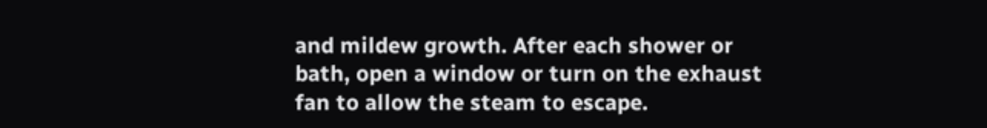and mildew growth. After each shower or bath, open a window or turn on the exhaust fan to allow the steam to escape.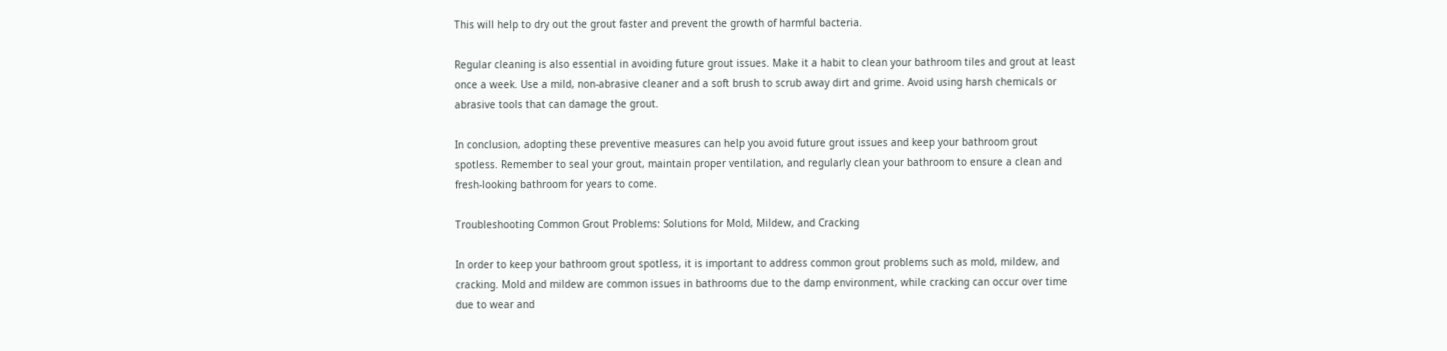This will help to dry out the grout faster and prevent the growth of harmful bacteria.

Regular cleaning is also essential in avoiding future grout issues. Make it a habit to clean your bathroom tiles and grout at least once a week. Use a mild, non-abrasive cleaner and a soft brush to scrub away dirt and grime. Avoid using harsh chemicals or abrasive tools that can damage the grout.

In conclusion, adopting these preventive measures can help you avoid future grout issues and keep your bathroom grout spotless. Remember to seal your grout, maintain proper ventilation, and regularly clean your bathroom to ensure a clean and fresh-looking bathroom for years to come.

Troubleshooting Common Grout Problems: Solutions for Mold, Mildew, and Cracking

In order to keep your bathroom grout spotless, it is important to address common grout problems such as mold, mildew, and cracking. Mold and mildew are common issues in bathrooms due to the damp environment, while cracking can occur over time due to wear and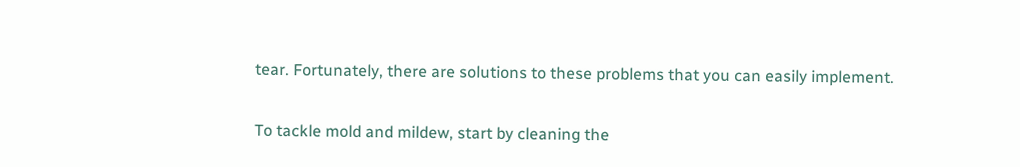tear. Fortunately, there are solutions to these problems that you can easily implement.

To tackle mold and mildew, start by cleaning the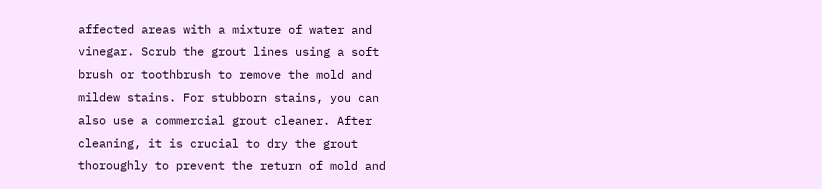affected areas with a mixture of water and vinegar. Scrub the grout lines using a soft brush or toothbrush to remove the mold and mildew stains. For stubborn stains, you can also use a commercial grout cleaner. After cleaning, it is crucial to dry the grout thoroughly to prevent the return of mold and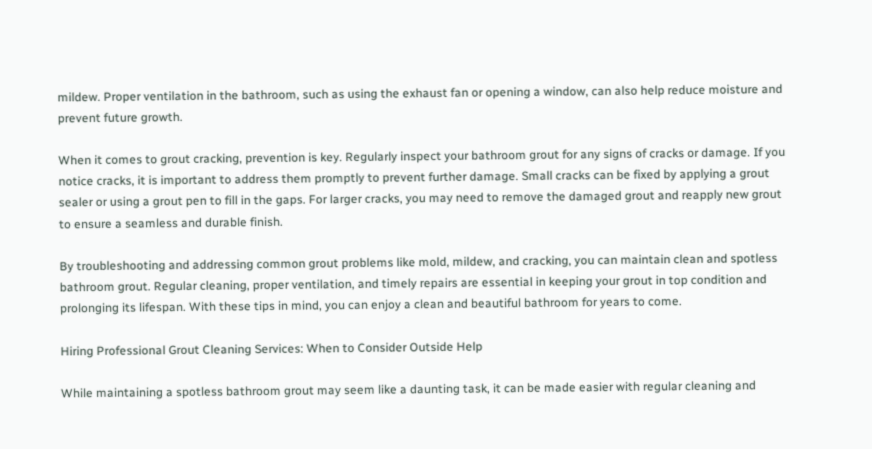mildew. Proper ventilation in the bathroom, such as using the exhaust fan or opening a window, can also help reduce moisture and prevent future growth.

When it comes to grout cracking, prevention is key. Regularly inspect your bathroom grout for any signs of cracks or damage. If you notice cracks, it is important to address them promptly to prevent further damage. Small cracks can be fixed by applying a grout sealer or using a grout pen to fill in the gaps. For larger cracks, you may need to remove the damaged grout and reapply new grout to ensure a seamless and durable finish.

By troubleshooting and addressing common grout problems like mold, mildew, and cracking, you can maintain clean and spotless bathroom grout. Regular cleaning, proper ventilation, and timely repairs are essential in keeping your grout in top condition and prolonging its lifespan. With these tips in mind, you can enjoy a clean and beautiful bathroom for years to come.

Hiring Professional Grout Cleaning Services: When to Consider Outside Help

While maintaining a spotless bathroom grout may seem like a daunting task, it can be made easier with regular cleaning and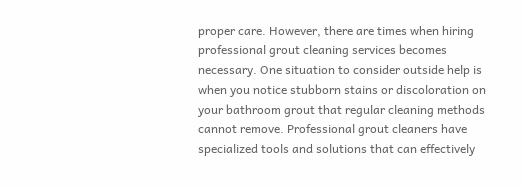proper care. However, there are times when hiring professional grout cleaning services becomes necessary. One situation to consider outside help is when you notice stubborn stains or discoloration on your bathroom grout that regular cleaning methods cannot remove. Professional grout cleaners have specialized tools and solutions that can effectively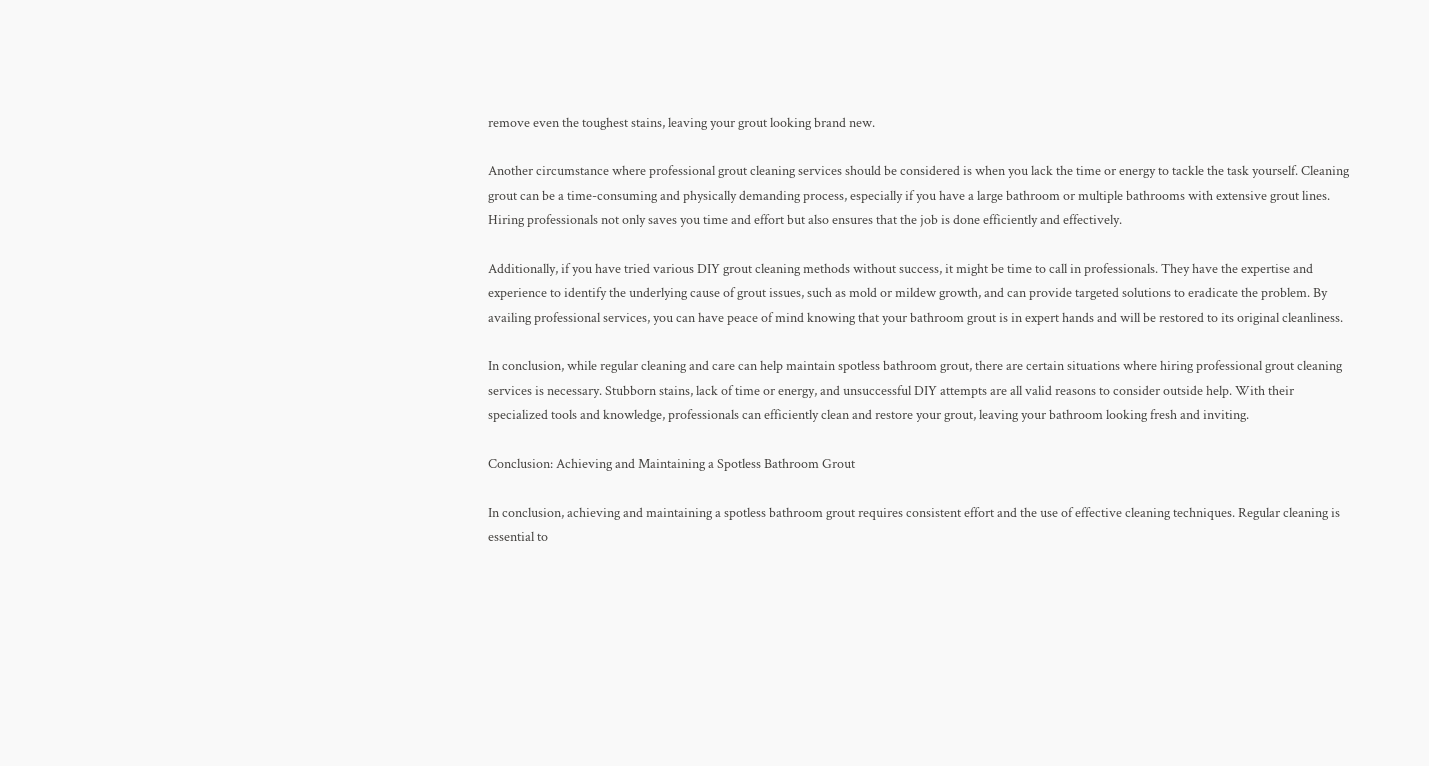remove even the toughest stains, leaving your grout looking brand new.

Another circumstance where professional grout cleaning services should be considered is when you lack the time or energy to tackle the task yourself. Cleaning grout can be a time-consuming and physically demanding process, especially if you have a large bathroom or multiple bathrooms with extensive grout lines. Hiring professionals not only saves you time and effort but also ensures that the job is done efficiently and effectively.

Additionally, if you have tried various DIY grout cleaning methods without success, it might be time to call in professionals. They have the expertise and experience to identify the underlying cause of grout issues, such as mold or mildew growth, and can provide targeted solutions to eradicate the problem. By availing professional services, you can have peace of mind knowing that your bathroom grout is in expert hands and will be restored to its original cleanliness.

In conclusion, while regular cleaning and care can help maintain spotless bathroom grout, there are certain situations where hiring professional grout cleaning services is necessary. Stubborn stains, lack of time or energy, and unsuccessful DIY attempts are all valid reasons to consider outside help. With their specialized tools and knowledge, professionals can efficiently clean and restore your grout, leaving your bathroom looking fresh and inviting.

Conclusion: Achieving and Maintaining a Spotless Bathroom Grout

In conclusion, achieving and maintaining a spotless bathroom grout requires consistent effort and the use of effective cleaning techniques. Regular cleaning is essential to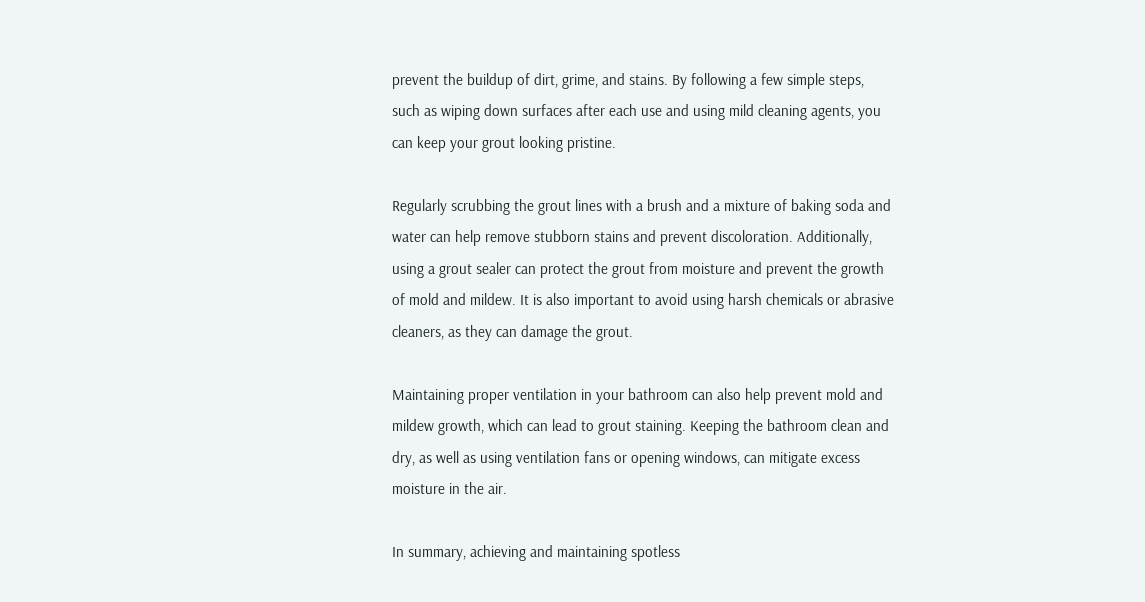prevent the buildup of dirt, grime, and stains. By following a few simple steps, such as wiping down surfaces after each use and using mild cleaning agents, you can keep your grout looking pristine.

Regularly scrubbing the grout lines with a brush and a mixture of baking soda and water can help remove stubborn stains and prevent discoloration. Additionally, using a grout sealer can protect the grout from moisture and prevent the growth of mold and mildew. It is also important to avoid using harsh chemicals or abrasive cleaners, as they can damage the grout.

Maintaining proper ventilation in your bathroom can also help prevent mold and mildew growth, which can lead to grout staining. Keeping the bathroom clean and dry, as well as using ventilation fans or opening windows, can mitigate excess moisture in the air.

In summary, achieving and maintaining spotless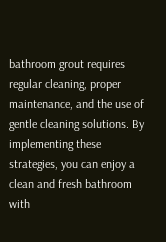bathroom grout requires regular cleaning, proper maintenance, and the use of gentle cleaning solutions. By implementing these strategies, you can enjoy a clean and fresh bathroom with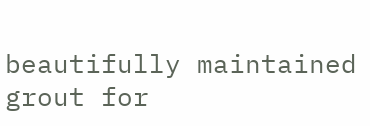beautifully maintained grout for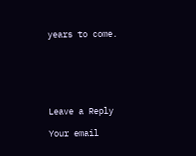years to come.






Leave a Reply

Your email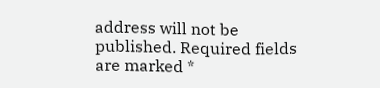address will not be published. Required fields are marked *